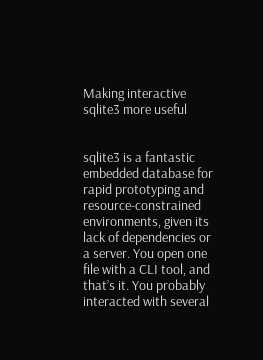Making interactive sqlite3 more useful


sqlite3 is a fantastic embedded database for rapid prototyping and resource-constrained environments, given its lack of dependencies or a server. You open one file with a CLI tool, and that’s it. You probably interacted with several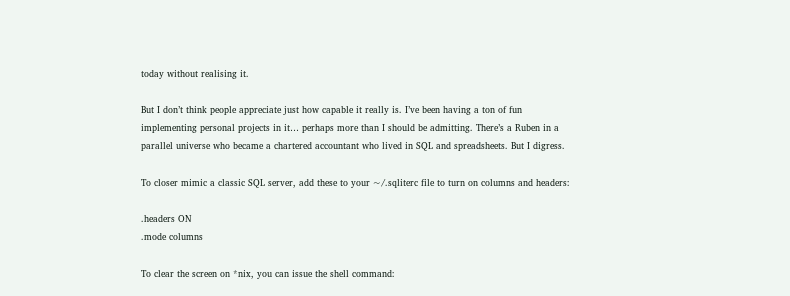today without realising it.

But I don’t think people appreciate just how capable it really is. I’ve been having a ton of fun implementing personal projects in it… perhaps more than I should be admitting. There’s a Ruben in a parallel universe who became a chartered accountant who lived in SQL and spreadsheets. But I digress.

To closer mimic a classic SQL server, add these to your ~/.sqliterc file to turn on columns and headers:

.headers ON
.mode columns

To clear the screen on *nix, you can issue the shell command: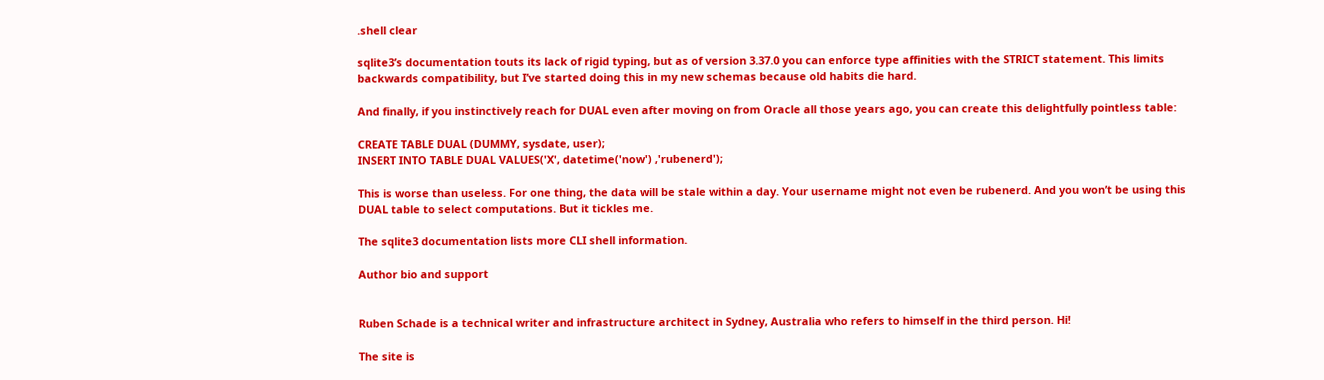.shell clear

sqlite3’s documentation touts its lack of rigid typing, but as of version 3.37.0 you can enforce type affinities with the STRICT statement. This limits backwards compatibility, but I’ve started doing this in my new schemas because old habits die hard.

And finally, if you instinctively reach for DUAL even after moving on from Oracle all those years ago, you can create this delightfully pointless table:

CREATE TABLE DUAL (DUMMY, sysdate, user);
INSERT INTO TABLE DUAL VALUES('X', datetime('now') ,'rubenerd');

This is worse than useless. For one thing, the data will be stale within a day. Your username might not even be rubenerd. And you won’t be using this DUAL table to select computations. But it tickles me.

The sqlite3 documentation lists more CLI shell information.

Author bio and support


Ruben Schade is a technical writer and infrastructure architect in Sydney, Australia who refers to himself in the third person. Hi!

The site is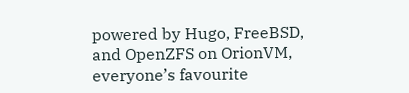powered by Hugo, FreeBSD, and OpenZFS on OrionVM, everyone’s favourite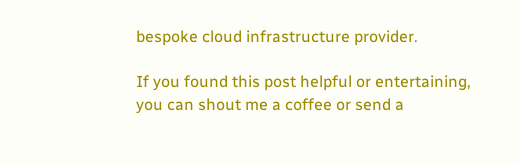bespoke cloud infrastructure provider.

If you found this post helpful or entertaining, you can shout me a coffee or send a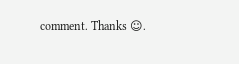comment. Thanks ☺.